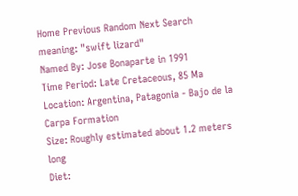Home Previous Random Next Search
meaning: "swift lizard"
Named By: Jose Bonaparte in 1991
Time Period: Late Cretaceous, 85 Ma
Location: Argentina, Patagonia - Bajo de la Carpa Formation
Size: Roughly estimated about 1.2 meters long
Diet: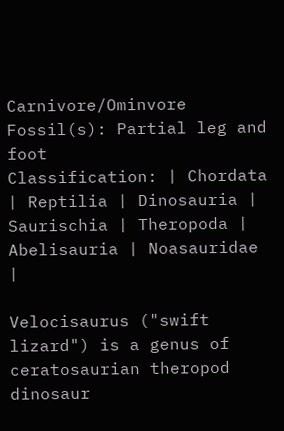Carnivore/Ominvore
Fossil(s): Partial leg and foot
Classification: | Chordata | Reptilia | Dinosauria | Saurischia | Theropoda | Abelisauria | Noasauridae |

Velocisaurus ("swift lizard") is a genus of ceratosaurian theropod dinosaur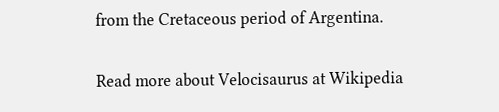from the Cretaceous period of Argentina.

Read more about Velocisaurus at Wikipedia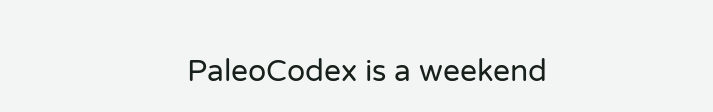PaleoCodex is a weekend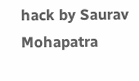hack by Saurav Mohapatra